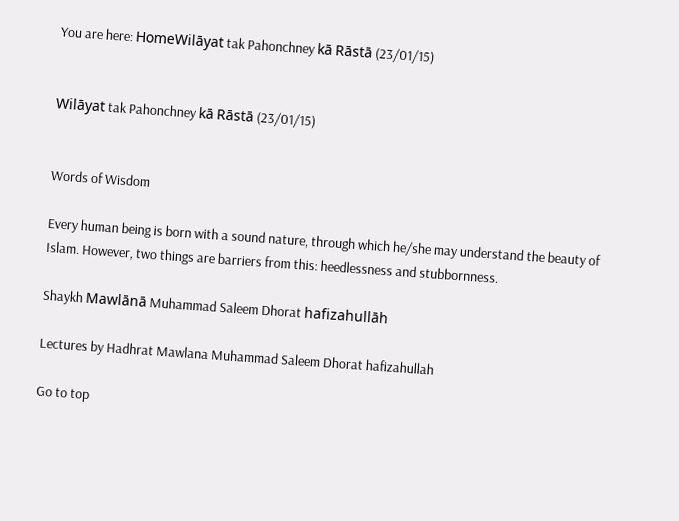You are here: HomeWilāyat tak Pahonchney kā Rāstā (23/01/15)


Wilāyat tak Pahonchney kā Rāstā (23/01/15)


Words of Wisdom

Every human being is born with a sound nature, through which he/she may understand the beauty of Islam. However, two things are barriers from this: heedlessness and stubbornness.

Shaykh Mawlānā Muhammad Saleem Dhorat hafizahullāh

Lectures by Hadhrat Mawlana Muhammad Saleem Dhorat hafizahullah

Go to top